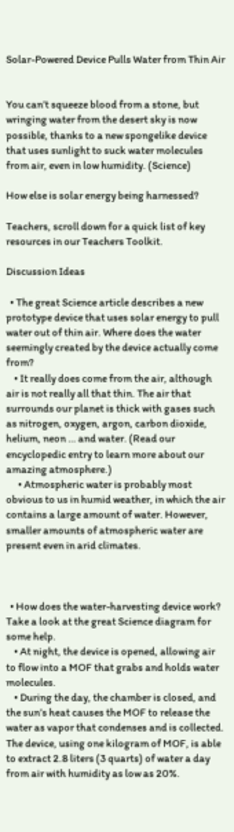Solar-Powered Device Pulls Water from Thin Air


You can’t squeeze blood from a stone, but wringing water from the desert sky is now possible, thanks to a new spongelike device that uses sunlight to suck water molecules from air, even in low humidity. (Science)

How else is solar energy being harnessed?

Teachers, scroll down for a quick list of key resources in our Teachers Toolkit.

Discussion Ideas

  • The great Science article describes a new prototype device that uses solar energy to pull water out of thin air. Where does the water seemingly created by the device actually come from?
    • It really does come from the air, although air is not really all that thin. The air that surrounds our planet is thick with gases such as nitrogen, oxygen, argon, carbon dioxide, helium, neon … and water. (Read our encyclopedic entry to learn more about our amazing atmosphere.)
      • Atmospheric water is probably most obvious to us in humid weather, in which the air contains a large amount of water. However, smaller amounts of atmospheric water are present even in arid climates.



  • How does the water-harvesting device work? Take a look at the great Science diagram for some help.
    • At night, the device is opened, allowing air to flow into a MOF that grabs and holds water molecules.
    • During the day, the chamber is closed, and the sun’s heat causes the MOF to release the water as vapor that condenses and is collected. The device, using one kilogram of MOF, is able to extract 2.8 liters (3 quarts) of water a day from air with humidity as low as 20%.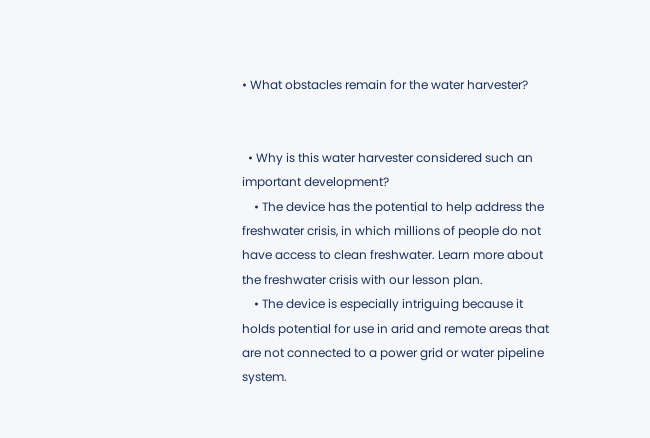• What obstacles remain for the water harvester?


  • Why is this water harvester considered such an important development?
    • The device has the potential to help address the freshwater crisis, in which millions of people do not have access to clean freshwater. Learn more about the freshwater crisis with our lesson plan.
    • The device is especially intriguing because it holds potential for use in arid and remote areas that are not connected to a power grid or water pipeline system.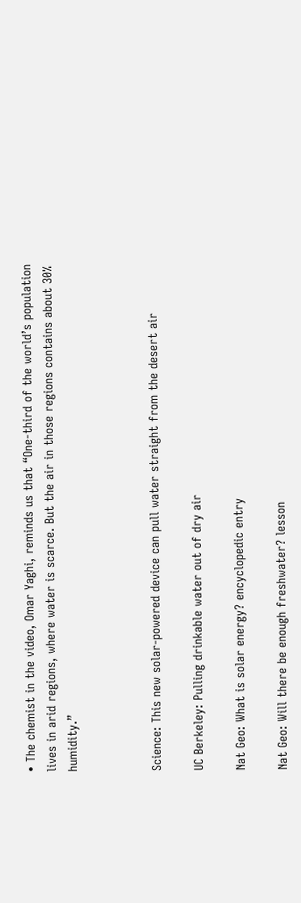• The chemist in the video, Omar Yaghi, reminds us that “One-third of the world’s population lives in arid regions, where water is scarce. But the air in those regions contains about 30% humidity.”



Science: This new solar-powered device can pull water straight from the desert air

UC Berkeley: Pulling drinkable water out of dry air

Nat Geo: What is solar energy? encyclopedic entry

Nat Geo: Will there be enough freshwater? lesson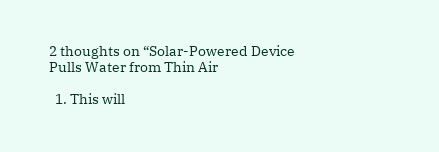2 thoughts on “Solar-Powered Device Pulls Water from Thin Air

  1. This will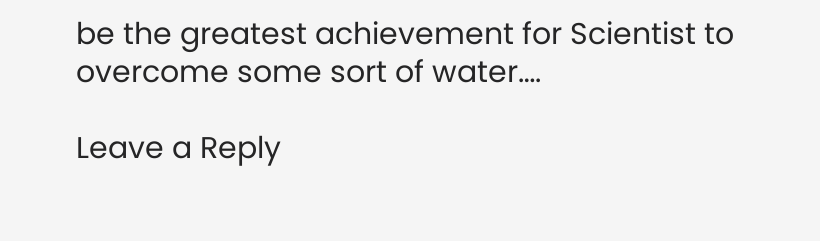be the greatest achievement for Scientist to overcome some sort of water….

Leave a Reply